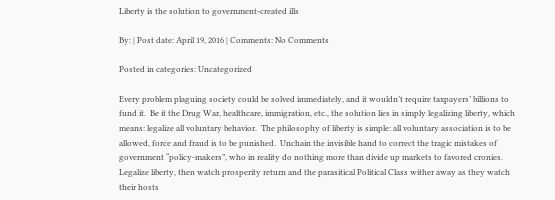Liberty is the solution to government-created ills

By: | Post date: April 19, 2016 | Comments: No Comments

Posted in categories: Uncategorized

Every problem plaguing society could be solved immediately, and it wouldn’t require taxpayers’ billions to fund it.  Be it the Drug War, healthcare, immigration, etc., the solution lies in simply legalizing liberty, which means: legalize all voluntary behavior.  The philosophy of liberty is simple: all voluntary association is to be allowed, force and fraud is to be punished.  Unchain the invisible hand to correct the tragic mistakes of government “policy-makers”, who in reality do nothing more than divide up markets to favored cronies.  Legalize liberty, then watch prosperity return and the parasitical Political Class wither away as they watch their hosts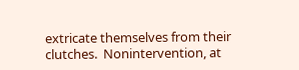extricate themselves from their clutches.  Nonintervention, at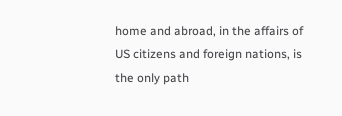home and abroad, in the affairs of US citizens and foreign nations, is the only path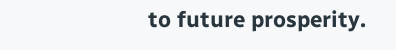to future prosperity.